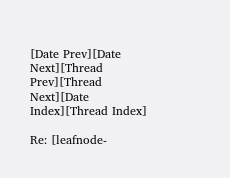[Date Prev][Date Next][Thread Prev][Thread Next][Date Index][Thread Index]

Re: [leafnode-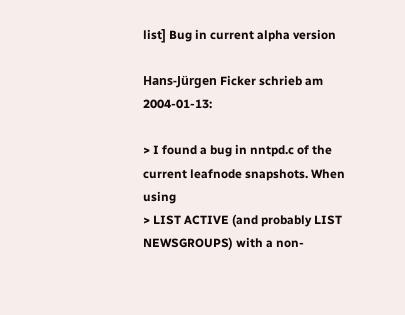list] Bug in current alpha version

Hans-Jürgen Ficker schrieb am 2004-01-13:

> I found a bug in nntpd.c of the current leafnode snapshots. When using
> LIST ACTIVE (and probably LIST NEWSGROUPS) with a non-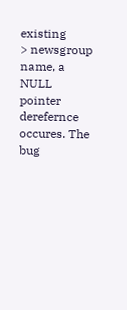existing
> newsgroup name, a NULL pointer derefernce occures. The bug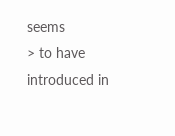seems
> to have introduced in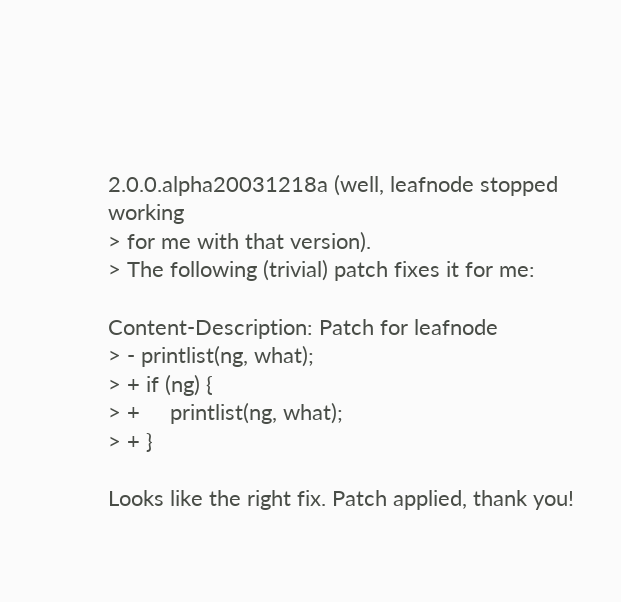2.0.0.alpha20031218a (well, leafnode stopped working
> for me with that version).
> The following (trivial) patch fixes it for me:

Content-Description: Patch for leafnode
> - printlist(ng, what);
> + if (ng) {
> +     printlist(ng, what);
> + }

Looks like the right fix. Patch applied, thank you!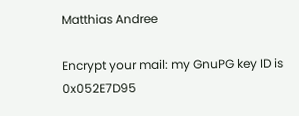Matthias Andree

Encrypt your mail: my GnuPG key ID is 0x052E7D95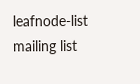leafnode-list mailing list